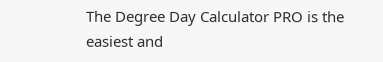The Degree Day Calculator PRO is the easiest and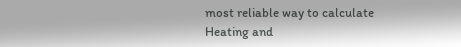most reliable way to calculate Heating and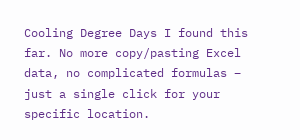Cooling Degree Days I found this far. No more copy/pasting Excel data, no complicated formulas – just a single click for your specific location.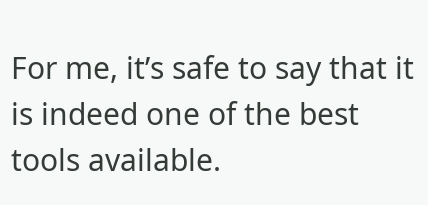For me, it’s safe to say that it is indeed one of the best tools available.